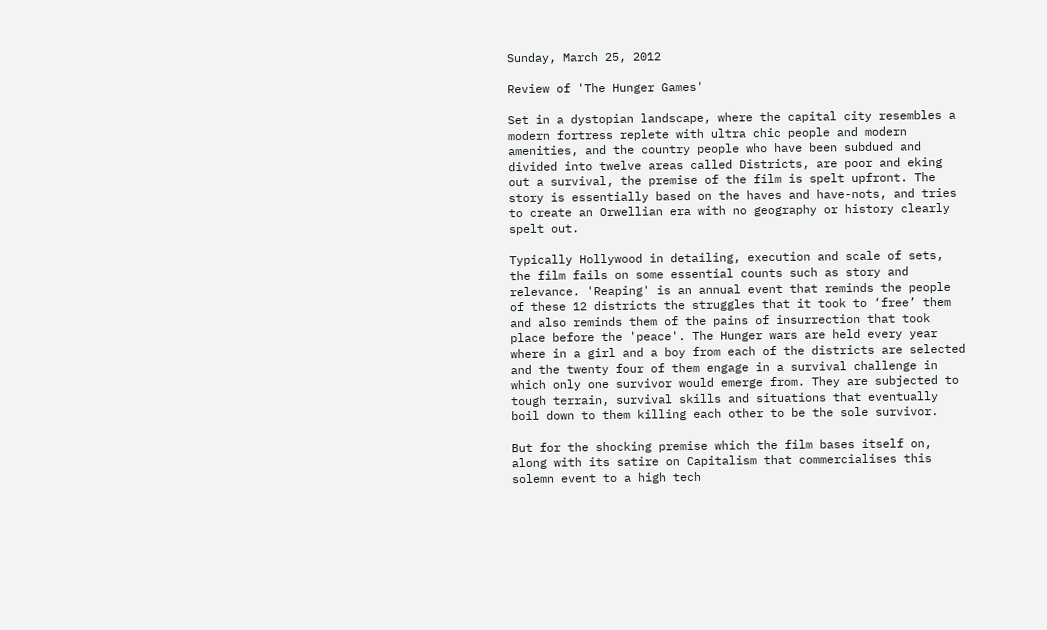Sunday, March 25, 2012

Review of 'The Hunger Games'

Set in a dystopian landscape, where the capital city resembles a modern fortress replete with ultra chic people and modern amenities, and the country people who have been subdued and divided into twelve areas called Districts, are poor and eking out a survival, the premise of the film is spelt upfront. The story is essentially based on the haves and have-nots, and tries to create an Orwellian era with no geography or history clearly spelt out.

Typically Hollywood in detailing, execution and scale of sets, the film fails on some essential counts such as story and relevance. 'Reaping' is an annual event that reminds the people of these 12 districts the struggles that it took to ‘free’ them and also reminds them of the pains of insurrection that took place before the 'peace'. The Hunger wars are held every year where in a girl and a boy from each of the districts are selected and the twenty four of them engage in a survival challenge in which only one survivor would emerge from. They are subjected to tough terrain, survival skills and situations that eventually boil down to them killing each other to be the sole survivor.

But for the shocking premise which the film bases itself on, along with its satire on Capitalism that commercialises this solemn event to a high tech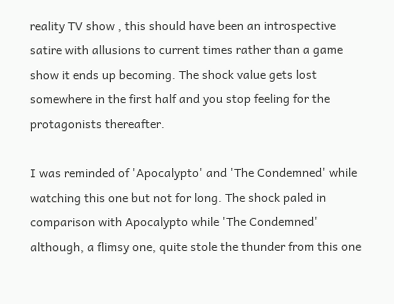reality TV show , this should have been an introspective satire with allusions to current times rather than a game show it ends up becoming. The shock value gets lost somewhere in the first half and you stop feeling for the protagonists thereafter.

I was reminded of 'Apocalypto' and 'The Condemned' while watching this one but not for long. The shock paled in comparison with Apocalypto while 'The Condemned' although, a flimsy one, quite stole the thunder from this one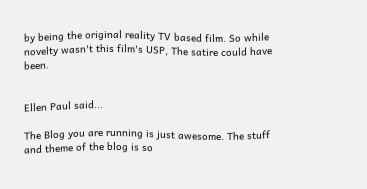by being the original reality TV based film. So while novelty wasn't this film's USP, The satire could have been.


Ellen Paul said...

The Blog you are running is just awesome. The stuff and theme of the blog is so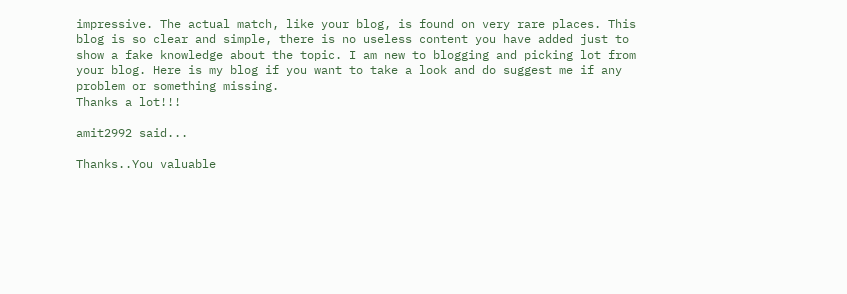impressive. The actual match, like your blog, is found on very rare places. This blog is so clear and simple, there is no useless content you have added just to show a fake knowledge about the topic. I am new to blogging and picking lot from your blog. Here is my blog if you want to take a look and do suggest me if any problem or something missing.
Thanks a lot!!!

amit2992 said...

Thanks..You valuable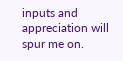inputs and appreciation will spur me on.